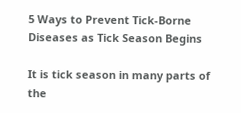5 Ways to Prevent Tick-Borne Diseases as Tick Season Begins

It is tick season in many parts of the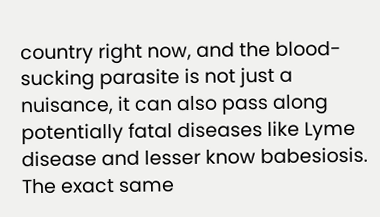country right now, and the blood-sucking parasite is not just a nuisance, it can also pass along potentially fatal diseases like Lyme disease and lesser know babesiosis. The exact same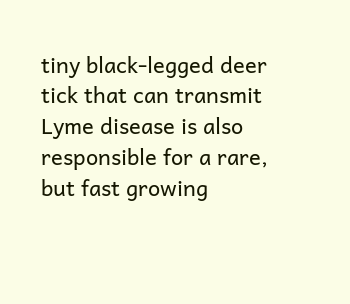tiny black-legged deer tick that can transmit Lyme disease is also responsible for a rare, but fast growing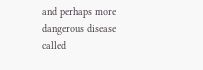and perhaps more dangerous disease called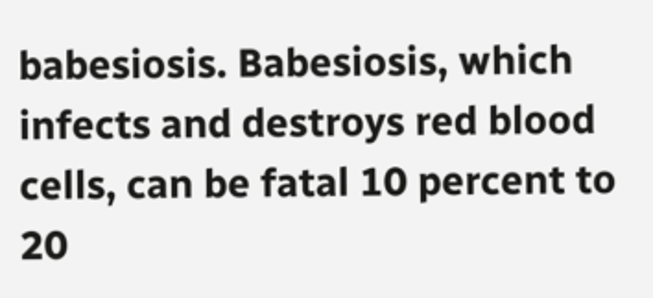babesiosis. Babesiosis, which infects and destroys red blood cells, can be fatal 10 percent to 20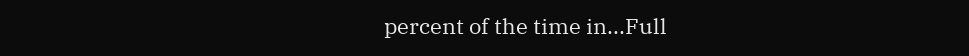percent of the time in...Full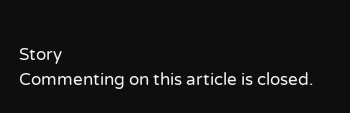Story
Commenting on this article is closed.